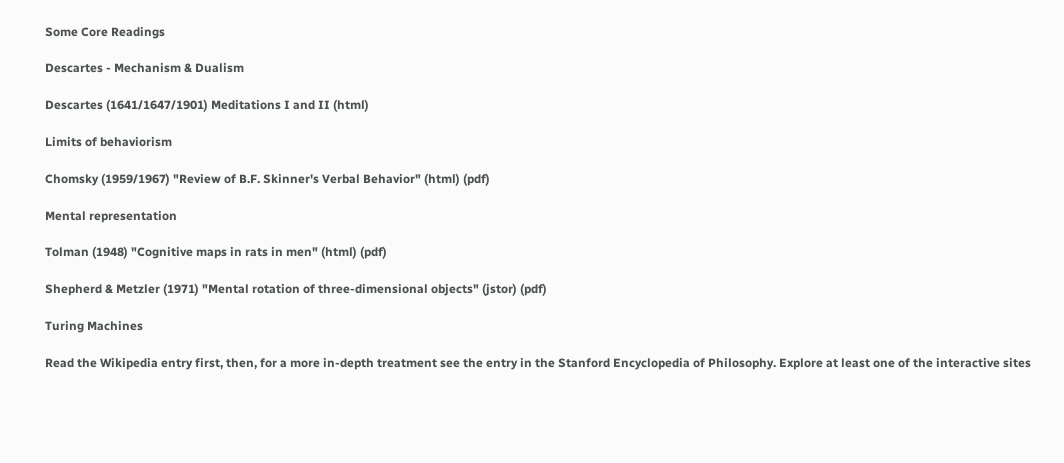Some Core Readings

Descartes - Mechanism & Dualism

Descartes (1641/1647/1901) Meditations I and II (html)

Limits of behaviorism

Chomsky (1959/1967) "Review of B.F. Skinner's Verbal Behavior" (html) (pdf)

Mental representation

Tolman (1948) "Cognitive maps in rats in men" (html) (pdf)

Shepherd & Metzler (1971) "Mental rotation of three-dimensional objects" (jstor) (pdf)

Turing Machines

Read the Wikipedia entry first, then, for a more in-depth treatment see the entry in the Stanford Encyclopedia of Philosophy. Explore at least one of the interactive sites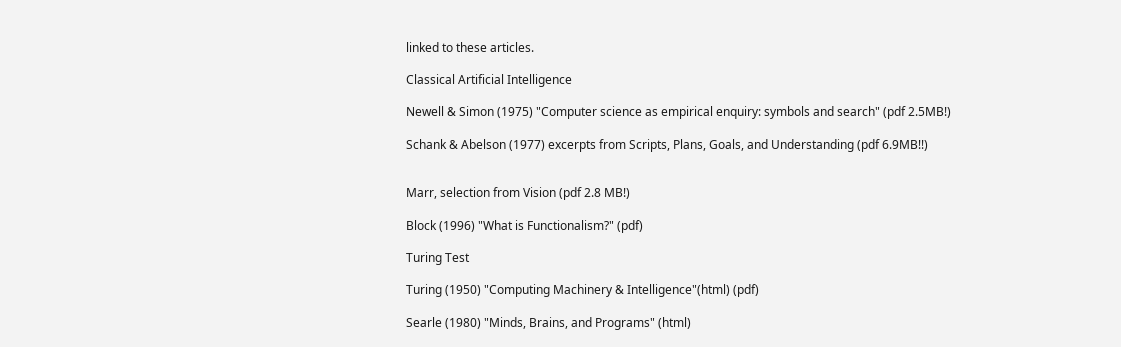linked to these articles.

Classical Artificial Intelligence

Newell & Simon (1975) "Computer science as empirical enquiry: symbols and search" (pdf 2.5MB!)

Schank & Abelson (1977) excerpts from Scripts, Plans, Goals, and Understanding (pdf 6.9MB!!)


Marr, selection from Vision (pdf 2.8 MB!)

Block (1996) "What is Functionalism?" (pdf)

Turing Test

Turing (1950) "Computing Machinery & Intelligence"(html) (pdf)

Searle (1980) "Minds, Brains, and Programs" (html)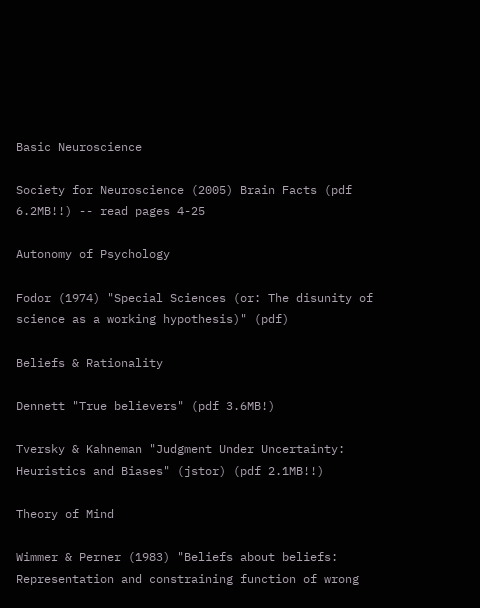Basic Neuroscience

Society for Neuroscience (2005) Brain Facts (pdf 6.2MB!!) -- read pages 4-25

Autonomy of Psychology

Fodor (1974) "Special Sciences (or: The disunity of science as a working hypothesis)" (pdf)

Beliefs & Rationality

Dennett "True believers" (pdf 3.6MB!)

Tversky & Kahneman "Judgment Under Uncertainty: Heuristics and Biases" (jstor) (pdf 2.1MB!!)

Theory of Mind

Wimmer & Perner (1983) "Beliefs about beliefs: Representation and constraining function of wrong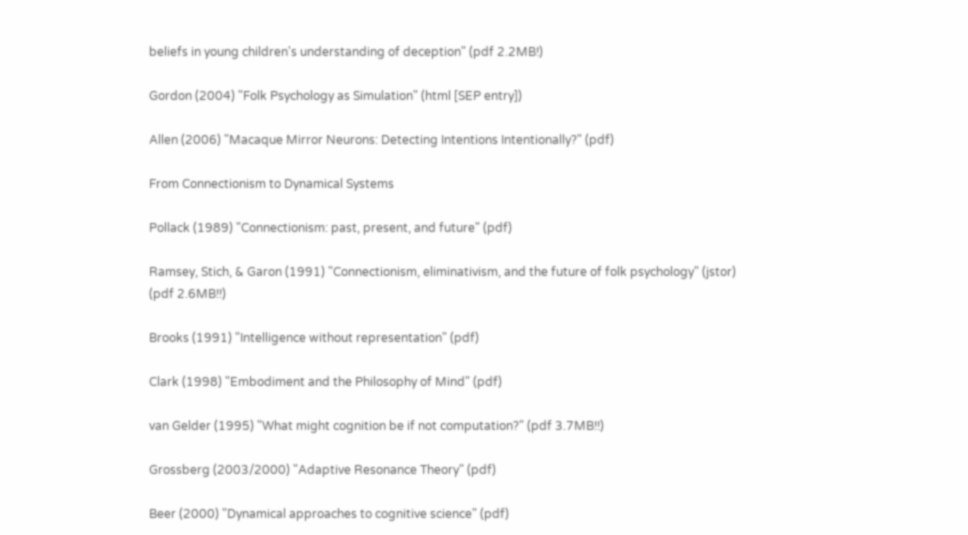beliefs in young children's understanding of deception" (pdf 2.2MB!)

Gordon (2004) "Folk Psychology as Simulation" (html [SEP entry])

Allen (2006) "Macaque Mirror Neurons: Detecting Intentions Intentionally?" (pdf)

From Connectionism to Dynamical Systems

Pollack (1989) "Connectionism: past, present, and future" (pdf)

Ramsey, Stich, & Garon (1991) "Connectionism, eliminativism, and the future of folk psychology" (jstor) (pdf 2.6MB!!)

Brooks (1991) "Intelligence without representation" (pdf)

Clark (1998) "Embodiment and the Philosophy of Mind" (pdf)

van Gelder (1995) "What might cognition be if not computation?" (pdf 3.7MB!!)

Grossberg (2003/2000) "Adaptive Resonance Theory" (pdf)

Beer (2000) "Dynamical approaches to cognitive science" (pdf)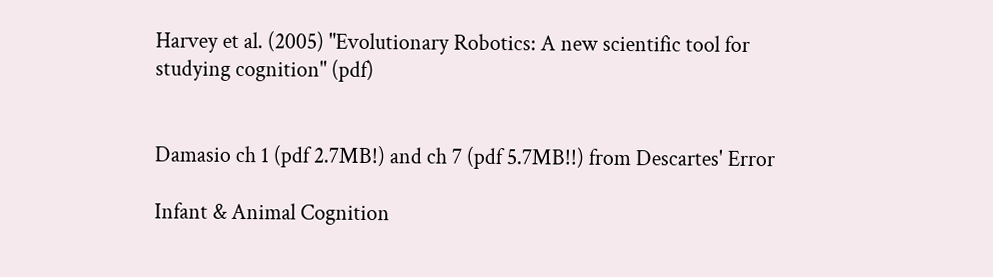Harvey et al. (2005) "Evolutionary Robotics: A new scientific tool for studying cognition" (pdf)


Damasio ch 1 (pdf 2.7MB!) and ch 7 (pdf 5.7MB!!) from Descartes' Error

Infant & Animal Cognition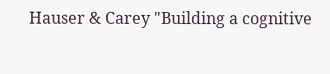Hauser & Carey "Building a cognitive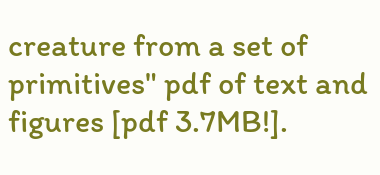creature from a set of primitives" pdf of text and figures [pdf 3.7MB!].